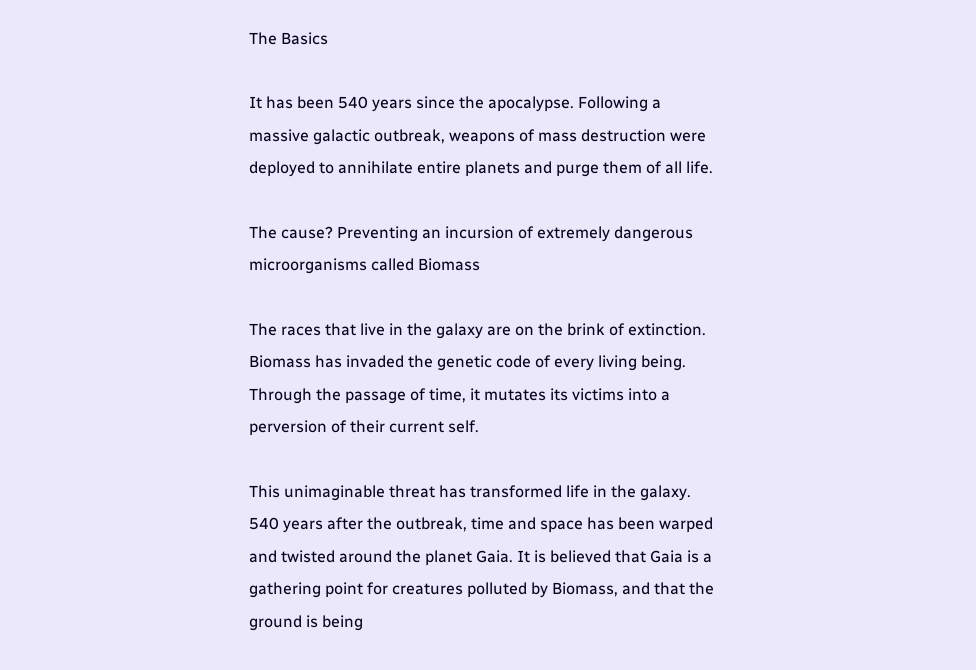The Basics

It has been 540 years since the apocalypse. Following a massive galactic outbreak, weapons of mass destruction were deployed to annihilate entire planets and purge them of all life.

The cause? Preventing an incursion of extremely dangerous microorganisms called Biomass

The races that live in the galaxy are on the brink of extinction. Biomass has invaded the genetic code of every living being. Through the passage of time, it mutates its victims into a perversion of their current self.

This unimaginable threat has transformed life in the galaxy. 540 years after the outbreak, time and space has been warped and twisted around the planet Gaia. It is believed that Gaia is a gathering point for creatures polluted by Biomass, and that the ground is being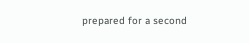prepared for a second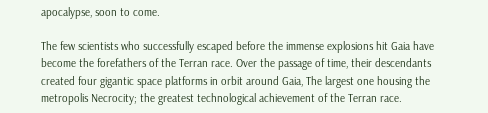apocalypse, soon to come.

The few scientists who successfully escaped before the immense explosions hit Gaia have become the forefathers of the Terran race. Over the passage of time, their descendants created four gigantic space platforms in orbit around Gaia, The largest one housing the metropolis Necrocity; the greatest technological achievement of the Terran race.